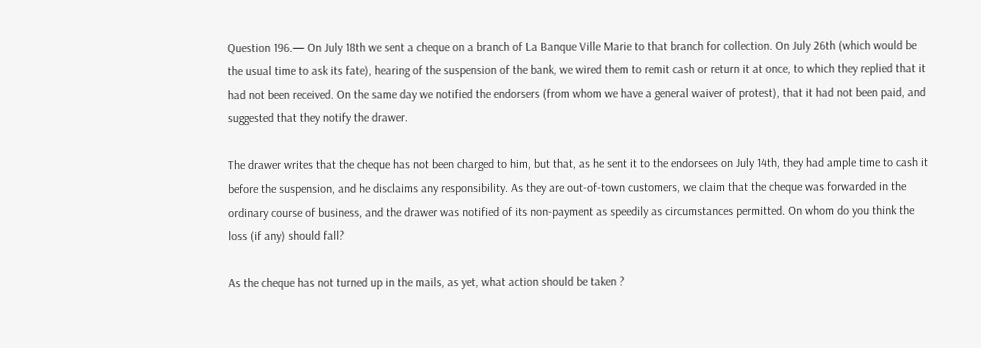Question 196.— On July 18th we sent a cheque on a branch of La Banque Ville Marie to that branch for collection. On July 26th (which would be the usual time to ask its fate), hearing of the suspension of the bank, we wired them to remit cash or return it at once, to which they replied that it had not been received. On the same day we notified the endorsers (from whom we have a general waiver of protest), that it had not been paid, and suggested that they notify the drawer.

The drawer writes that the cheque has not been charged to him, but that, as he sent it to the endorsees on July 14th, they had ample time to cash it before the suspension, and he disclaims any responsibility. As they are out-of-town customers, we claim that the cheque was forwarded in the ordinary course of business, and the drawer was notified of its non-payment as speedily as circumstances permitted. On whom do you think the loss (if any) should fall?

As the cheque has not turned up in the mails, as yet, what action should be taken ?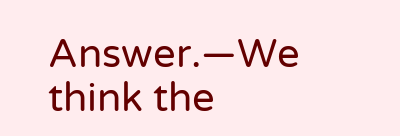Answer.—We think the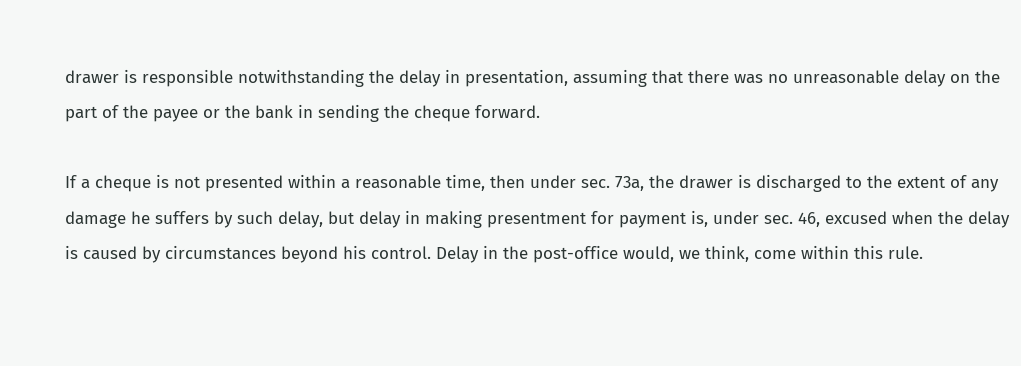drawer is responsible notwithstanding the delay in presentation, assuming that there was no unreasonable delay on the part of the payee or the bank in sending the cheque forward.

If a cheque is not presented within a reasonable time, then under sec. 73a, the drawer is discharged to the extent of any damage he suffers by such delay, but delay in making presentment for payment is, under sec. 46, excused when the delay is caused by circumstances beyond his control. Delay in the post-office would, we think, come within this rule.